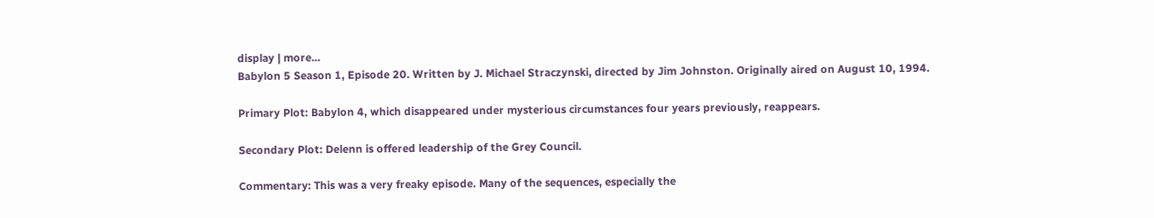display | more...
Babylon 5 Season 1, Episode 20. Written by J. Michael Straczynski, directed by Jim Johnston. Originally aired on August 10, 1994.

Primary Plot: Babylon 4, which disappeared under mysterious circumstances four years previously, reappears.

Secondary Plot: Delenn is offered leadership of the Grey Council.

Commentary: This was a very freaky episode. Many of the sequences, especially the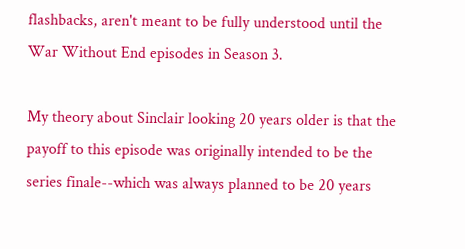flashbacks, aren't meant to be fully understood until the War Without End episodes in Season 3.

My theory about Sinclair looking 20 years older is that the payoff to this episode was originally intended to be the series finale--which was always planned to be 20 years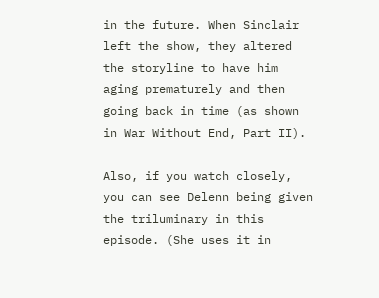in the future. When Sinclair left the show, they altered the storyline to have him aging prematurely and then going back in time (as shown in War Without End, Part II).

Also, if you watch closely, you can see Delenn being given the triluminary in this episode. (She uses it in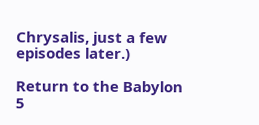Chrysalis, just a few episodes later.)

Return to the Babylon 5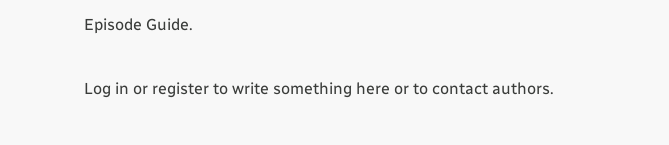Episode Guide.

Log in or register to write something here or to contact authors.